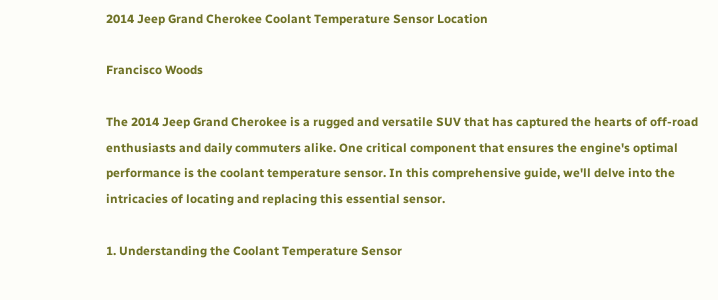2014 Jeep Grand Cherokee Coolant Temperature Sensor Location

Francisco Woods

The 2014 Jeep Grand Cherokee is a rugged and versatile SUV that has captured the hearts of off-road enthusiasts and daily commuters alike. One critical component that ensures the engine's optimal performance is the coolant temperature sensor. In this comprehensive guide, we'll delve into the intricacies of locating and replacing this essential sensor.

1. Understanding the Coolant Temperature Sensor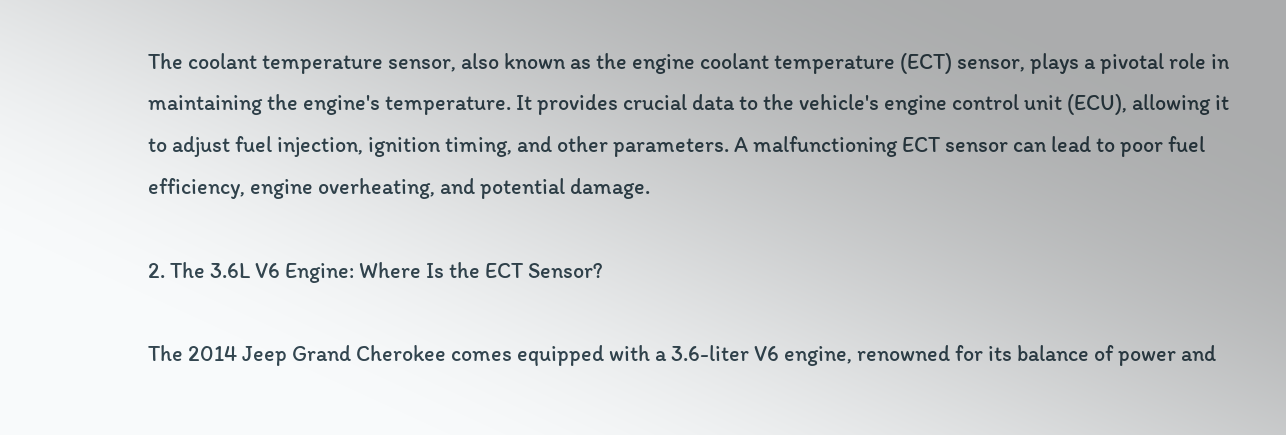The coolant temperature sensor, also known as the engine coolant temperature (ECT) sensor, plays a pivotal role in maintaining the engine's temperature. It provides crucial data to the vehicle's engine control unit (ECU), allowing it to adjust fuel injection, ignition timing, and other parameters. A malfunctioning ECT sensor can lead to poor fuel efficiency, engine overheating, and potential damage.

2. The 3.6L V6 Engine: Where Is the ECT Sensor?

The 2014 Jeep Grand Cherokee comes equipped with a 3.6-liter V6 engine, renowned for its balance of power and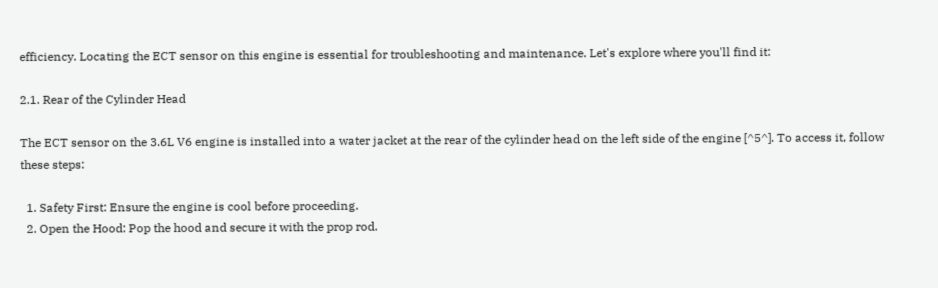efficiency. Locating the ECT sensor on this engine is essential for troubleshooting and maintenance. Let's explore where you'll find it:

2.1. Rear of the Cylinder Head

The ECT sensor on the 3.6L V6 engine is installed into a water jacket at the rear of the cylinder head on the left side of the engine [^5^]. To access it, follow these steps:

  1. Safety First: Ensure the engine is cool before proceeding.
  2. Open the Hood: Pop the hood and secure it with the prop rod.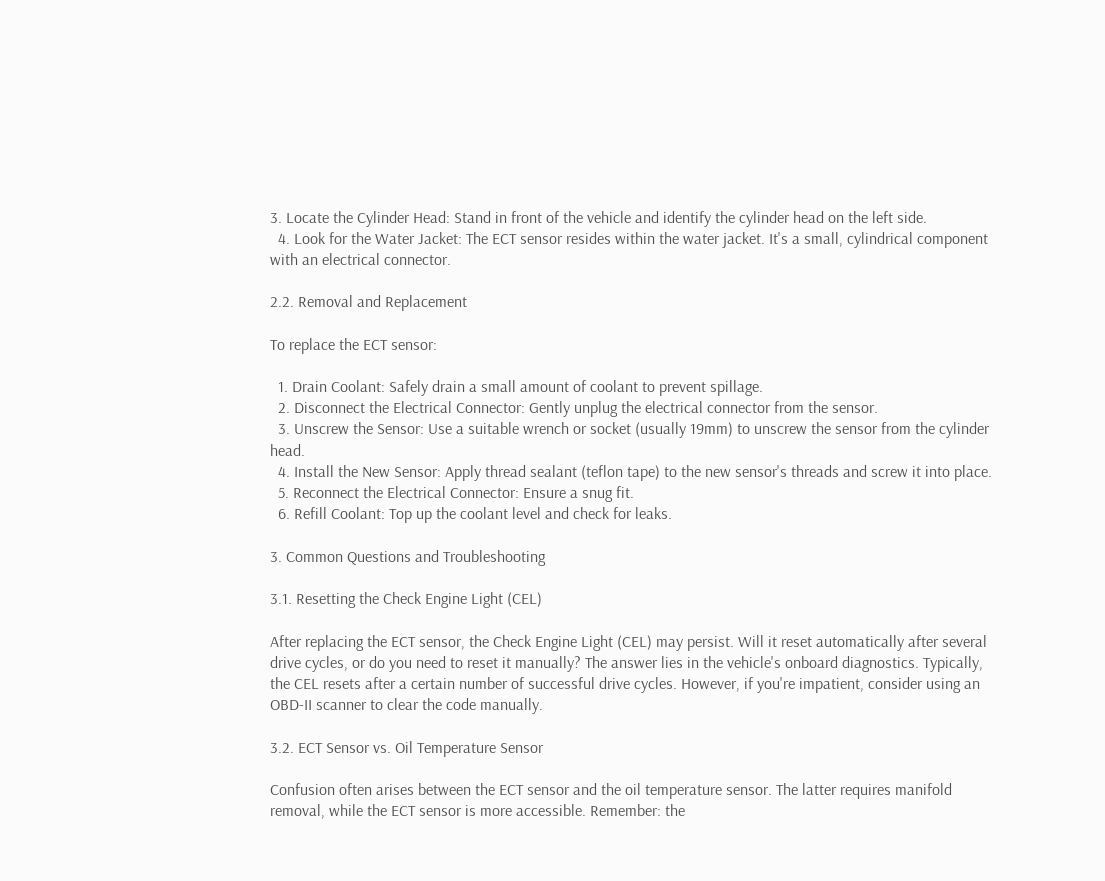3. Locate the Cylinder Head: Stand in front of the vehicle and identify the cylinder head on the left side.
  4. Look for the Water Jacket: The ECT sensor resides within the water jacket. It's a small, cylindrical component with an electrical connector.

2.2. Removal and Replacement

To replace the ECT sensor:

  1. Drain Coolant: Safely drain a small amount of coolant to prevent spillage.
  2. Disconnect the Electrical Connector: Gently unplug the electrical connector from the sensor.
  3. Unscrew the Sensor: Use a suitable wrench or socket (usually 19mm) to unscrew the sensor from the cylinder head.
  4. Install the New Sensor: Apply thread sealant (teflon tape) to the new sensor's threads and screw it into place.
  5. Reconnect the Electrical Connector: Ensure a snug fit.
  6. Refill Coolant: Top up the coolant level and check for leaks.

3. Common Questions and Troubleshooting

3.1. Resetting the Check Engine Light (CEL)

After replacing the ECT sensor, the Check Engine Light (CEL) may persist. Will it reset automatically after several drive cycles, or do you need to reset it manually? The answer lies in the vehicle's onboard diagnostics. Typically, the CEL resets after a certain number of successful drive cycles. However, if you're impatient, consider using an OBD-II scanner to clear the code manually.

3.2. ECT Sensor vs. Oil Temperature Sensor

Confusion often arises between the ECT sensor and the oil temperature sensor. The latter requires manifold removal, while the ECT sensor is more accessible. Remember: the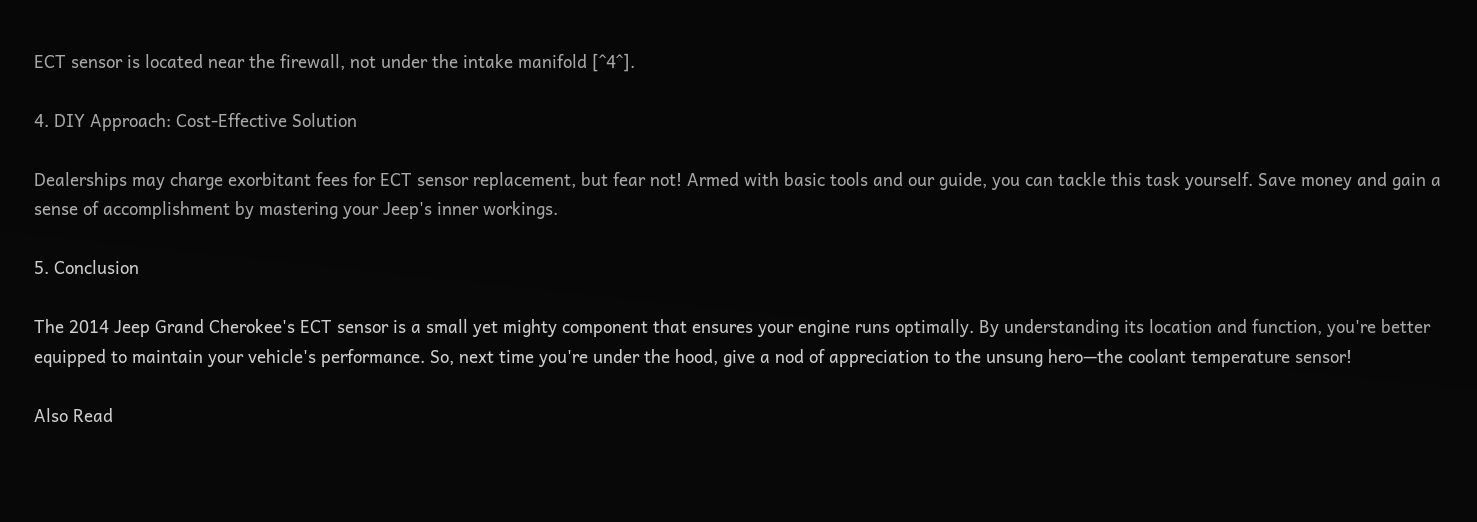ECT sensor is located near the firewall, not under the intake manifold [^4^].

4. DIY Approach: Cost-Effective Solution

Dealerships may charge exorbitant fees for ECT sensor replacement, but fear not! Armed with basic tools and our guide, you can tackle this task yourself. Save money and gain a sense of accomplishment by mastering your Jeep's inner workings.

5. Conclusion

The 2014 Jeep Grand Cherokee's ECT sensor is a small yet mighty component that ensures your engine runs optimally. By understanding its location and function, you're better equipped to maintain your vehicle's performance. So, next time you're under the hood, give a nod of appreciation to the unsung hero—the coolant temperature sensor!

Also Read